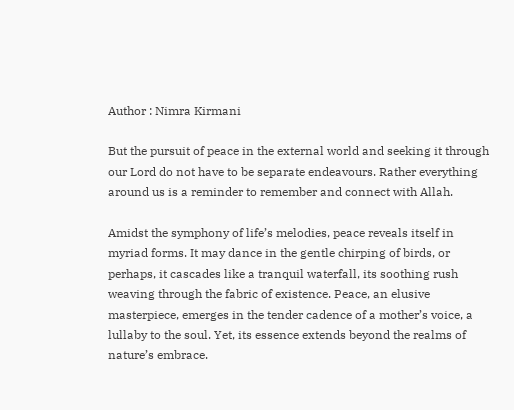Author : Nimra Kirmani

But the pursuit of peace in the external world and seeking it through our Lord do not have to be separate endeavours. Rather everything around us is a reminder to remember and connect with Allah.

Amidst the symphony of life’s melodies, peace reveals itself in myriad forms. It may dance in the gentle chirping of birds, or perhaps, it cascades like a tranquil waterfall, its soothing rush weaving through the fabric of existence. Peace, an elusive masterpiece, emerges in the tender cadence of a mother’s voice, a lullaby to the soul. Yet, its essence extends beyond the realms of nature’s embrace.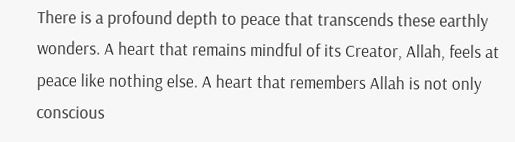There is a profound depth to peace that transcends these earthly wonders. A heart that remains mindful of its Creator, Allah, feels at peace like nothing else. A heart that remembers Allah is not only conscious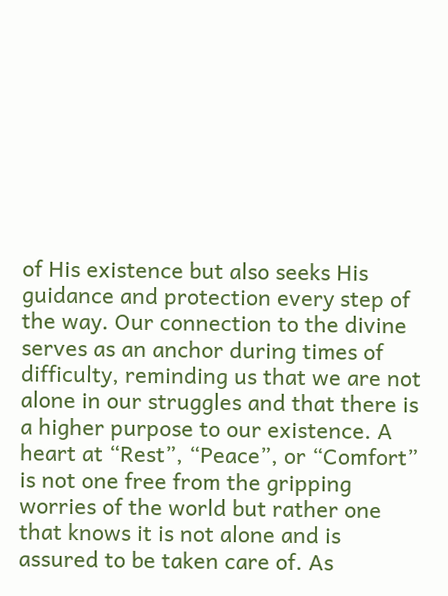of His existence but also seeks His guidance and protection every step of the way. Our connection to the divine serves as an anchor during times of difficulty, reminding us that we are not alone in our struggles and that there is a higher purpose to our existence. A heart at “Rest”, “Peace”, or “Comfort” is not one free from the gripping worries of the world but rather one that knows it is not alone and is assured to be taken care of. As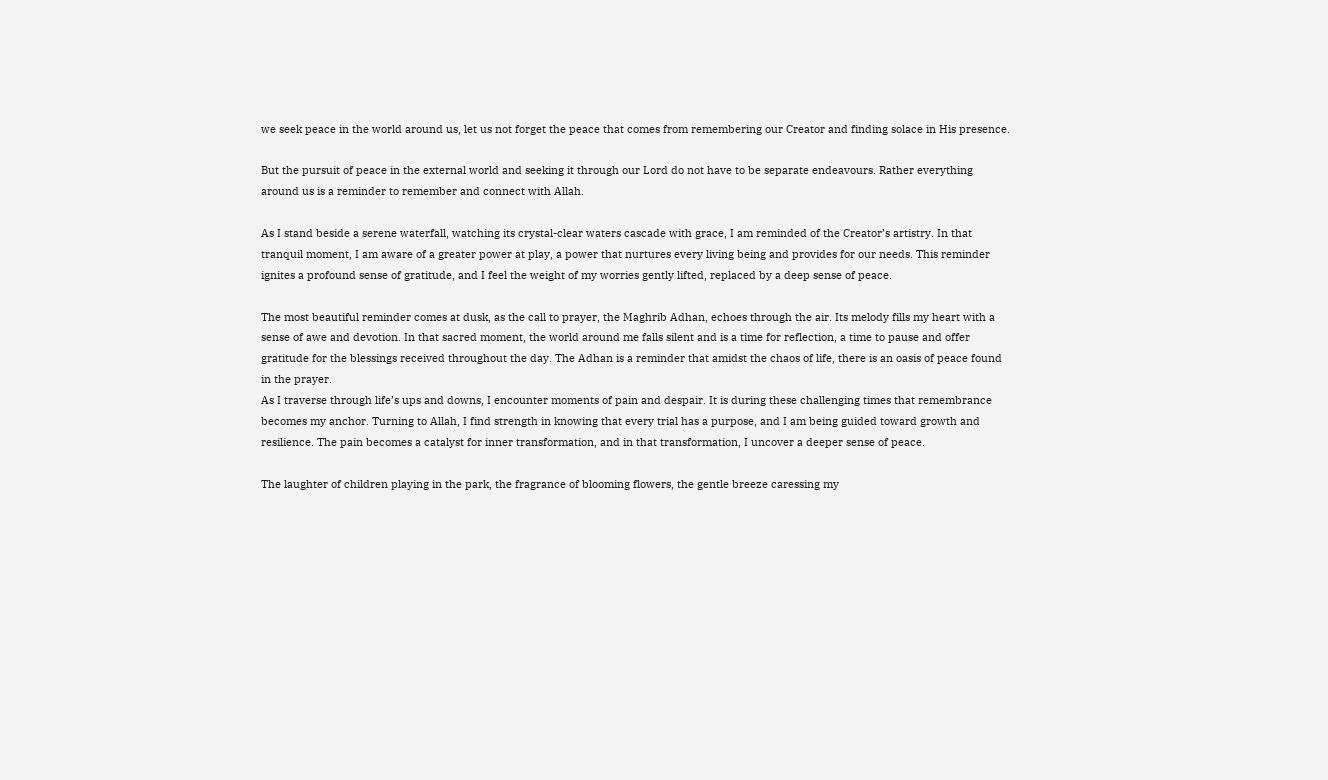we seek peace in the world around us, let us not forget the peace that comes from remembering our Creator and finding solace in His presence.

But the pursuit of peace in the external world and seeking it through our Lord do not have to be separate endeavours. Rather everything around us is a reminder to remember and connect with Allah.

As I stand beside a serene waterfall, watching its crystal-clear waters cascade with grace, I am reminded of the Creator’s artistry. In that tranquil moment, I am aware of a greater power at play, a power that nurtures every living being and provides for our needs. This reminder ignites a profound sense of gratitude, and I feel the weight of my worries gently lifted, replaced by a deep sense of peace.

The most beautiful reminder comes at dusk, as the call to prayer, the Maghrib Adhan, echoes through the air. Its melody fills my heart with a sense of awe and devotion. In that sacred moment, the world around me falls silent and is a time for reflection, a time to pause and offer gratitude for the blessings received throughout the day. The Adhan is a reminder that amidst the chaos of life, there is an oasis of peace found in the prayer.
As I traverse through life’s ups and downs, I encounter moments of pain and despair. It is during these challenging times that remembrance becomes my anchor. Turning to Allah, I find strength in knowing that every trial has a purpose, and I am being guided toward growth and resilience. The pain becomes a catalyst for inner transformation, and in that transformation, I uncover a deeper sense of peace.

The laughter of children playing in the park, the fragrance of blooming flowers, the gentle breeze caressing my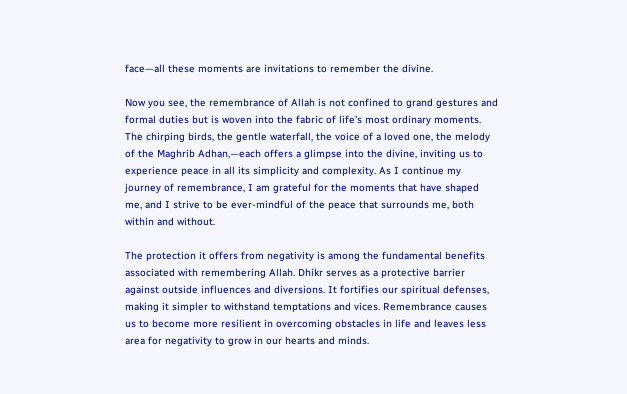face—all these moments are invitations to remember the divine.

Now you see, the remembrance of Allah is not confined to grand gestures and formal duties but is woven into the fabric of life’s most ordinary moments. The chirping birds, the gentle waterfall, the voice of a loved one, the melody of the Maghrib Adhan,—each offers a glimpse into the divine, inviting us to experience peace in all its simplicity and complexity. As I continue my journey of remembrance, I am grateful for the moments that have shaped me, and I strive to be ever-mindful of the peace that surrounds me, both within and without.

The protection it offers from negativity is among the fundamental benefits associated with remembering Allah. Dhikr serves as a protective barrier against outside influences and diversions. It fortifies our spiritual defenses, making it simpler to withstand temptations and vices. Remembrance causes us to become more resilient in overcoming obstacles in life and leaves less area for negativity to grow in our hearts and minds.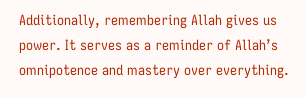Additionally, remembering Allah gives us power. It serves as a reminder of Allah’s omnipotence and mastery over everything.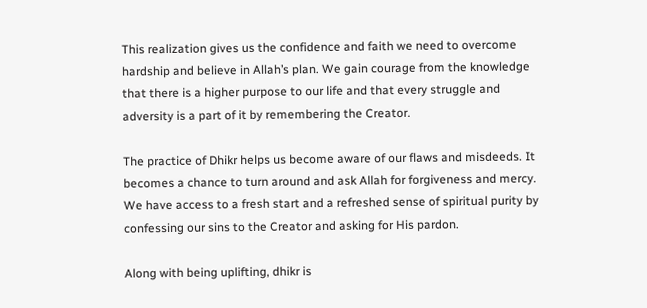This realization gives us the confidence and faith we need to overcome hardship and believe in Allah’s plan. We gain courage from the knowledge that there is a higher purpose to our life and that every struggle and adversity is a part of it by remembering the Creator.

The practice of Dhikr helps us become aware of our flaws and misdeeds. It becomes a chance to turn around and ask Allah for forgiveness and mercy. We have access to a fresh start and a refreshed sense of spiritual purity by confessing our sins to the Creator and asking for His pardon.

Along with being uplifting, dhikr is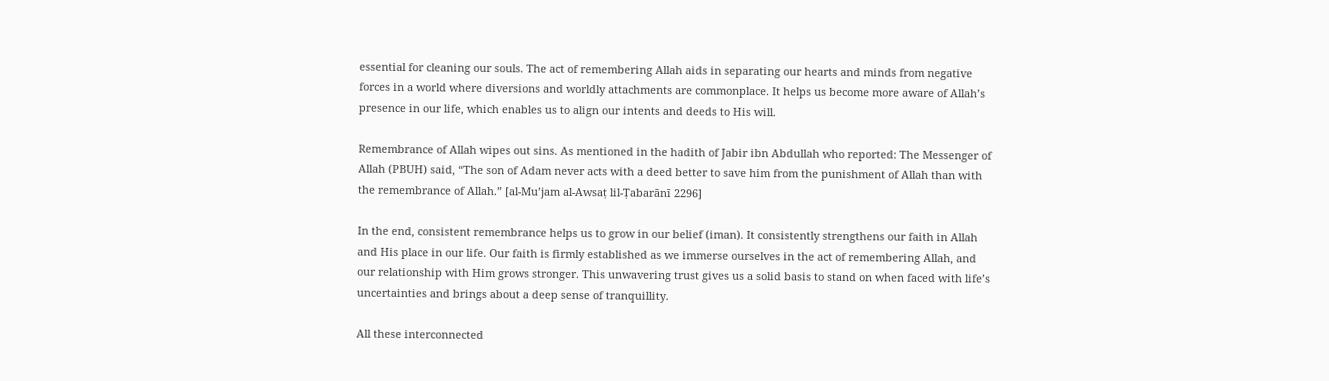essential for cleaning our souls. The act of remembering Allah aids in separating our hearts and minds from negative forces in a world where diversions and worldly attachments are commonplace. It helps us become more aware of Allah’s presence in our life, which enables us to align our intents and deeds to His will.

Remembrance of Allah wipes out sins. As mentioned in the hadith of Jabir ibn Abdullah who reported: The Messenger of Allah (PBUH) said, “The son of Adam never acts with a deed better to save him from the punishment of Allah than with the remembrance of Allah.” [al-Mu’jam al-Awsaṭ lil-Ṭabarānī 2296]

In the end, consistent remembrance helps us to grow in our belief (iman). It consistently strengthens our faith in Allah and His place in our life. Our faith is firmly established as we immerse ourselves in the act of remembering Allah, and our relationship with Him grows stronger. This unwavering trust gives us a solid basis to stand on when faced with life’s uncertainties and brings about a deep sense of tranquillity.

All these interconnected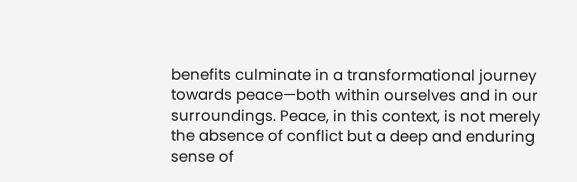benefits culminate in a transformational journey towards peace—both within ourselves and in our surroundings. Peace, in this context, is not merely the absence of conflict but a deep and enduring sense of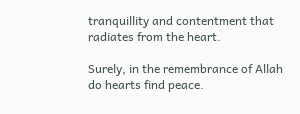tranquillity and contentment that radiates from the heart.

Surely, in the remembrance of Allah do hearts find peace.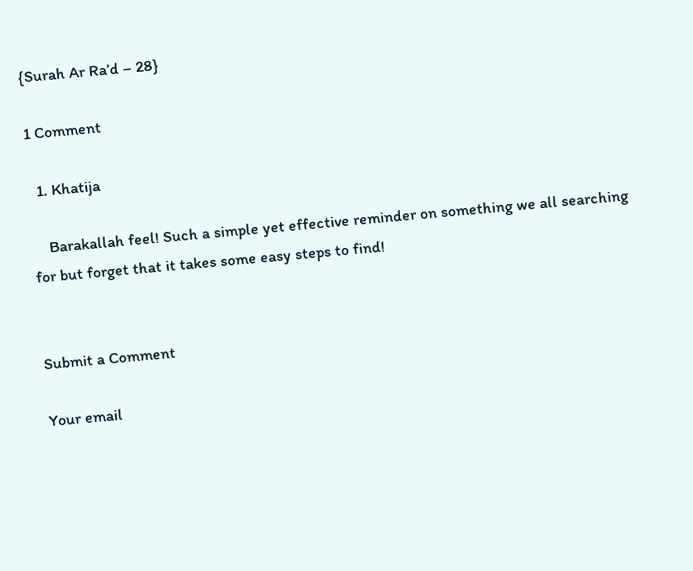{Surah Ar Ra’d – 28}

1 Comment

  1. Khatija

    Barakallah feel! Such a simple yet effective reminder on something we all searching for but forget that it takes some easy steps to find!


Submit a Comment

Your email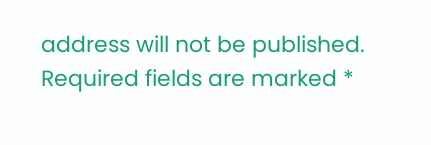address will not be published. Required fields are marked *